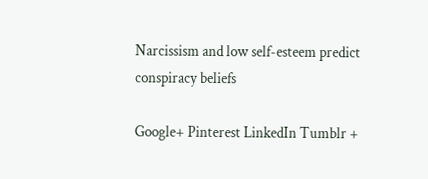Narcissism and low self-esteem predict conspiracy beliefs

Google+ Pinterest LinkedIn Tumblr +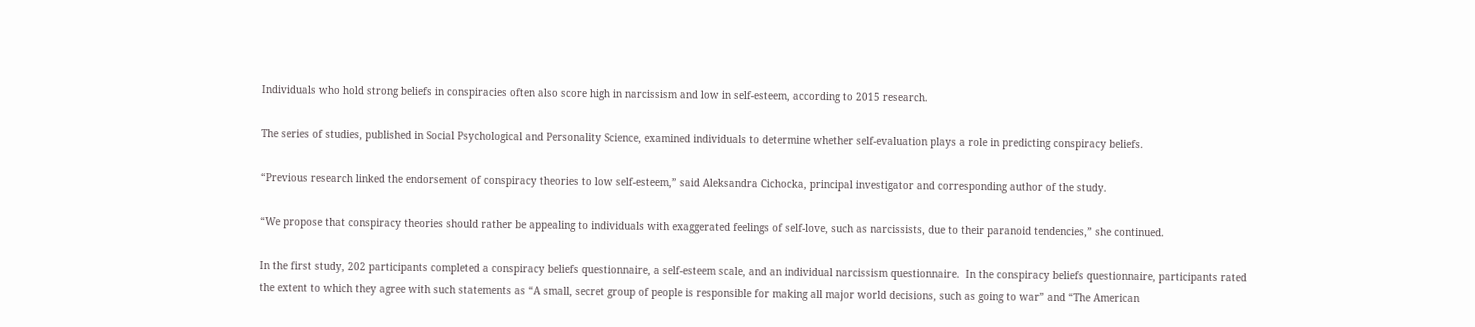Individuals who hold strong beliefs in conspiracies often also score high in narcissism and low in self-esteem, according to 2015 research.

The series of studies, published in Social Psychological and Personality Science, examined individuals to determine whether self-evaluation plays a role in predicting conspiracy beliefs.

“Previous research linked the endorsement of conspiracy theories to low self-esteem,” said Aleksandra Cichocka, principal investigator and corresponding author of the study.

“We propose that conspiracy theories should rather be appealing to individuals with exaggerated feelings of self-love, such as narcissists, due to their paranoid tendencies,” she continued.

In the first study, 202 participants completed a conspiracy beliefs questionnaire, a self-esteem scale, and an individual narcissism questionnaire.  In the conspiracy beliefs questionnaire, participants rated the extent to which they agree with such statements as “A small, secret group of people is responsible for making all major world decisions, such as going to war” and “The American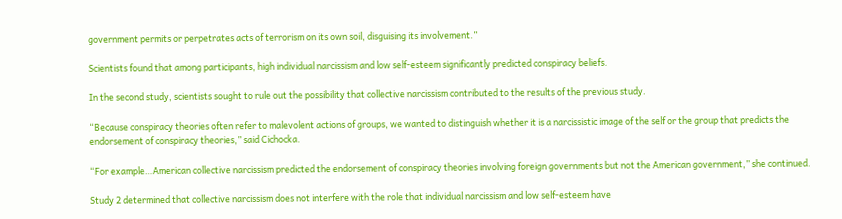government permits or perpetrates acts of terrorism on its own soil, disguising its involvement.”

Scientists found that among participants, high individual narcissism and low self-esteem significantly predicted conspiracy beliefs.

In the second study, scientists sought to rule out the possibility that collective narcissism contributed to the results of the previous study.

“Because conspiracy theories often refer to malevolent actions of groups, we wanted to distinguish whether it is a narcissistic image of the self or the group that predicts the endorsement of conspiracy theories,” said Cichocka.

“For example…American collective narcissism predicted the endorsement of conspiracy theories involving foreign governments but not the American government,” she continued.

Study 2 determined that collective narcissism does not interfere with the role that individual narcissism and low self-esteem have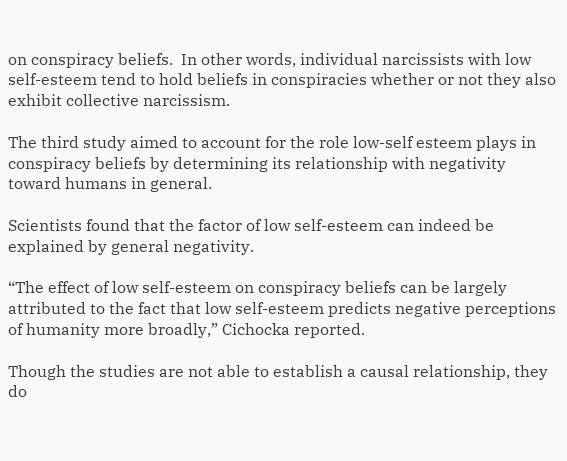on conspiracy beliefs.  In other words, individual narcissists with low self-esteem tend to hold beliefs in conspiracies whether or not they also exhibit collective narcissism.

The third study aimed to account for the role low-self esteem plays in conspiracy beliefs by determining its relationship with negativity toward humans in general.

Scientists found that the factor of low self-esteem can indeed be explained by general negativity.

“The effect of low self-esteem on conspiracy beliefs can be largely attributed to the fact that low self-esteem predicts negative perceptions of humanity more broadly,” Cichocka reported.

Though the studies are not able to establish a causal relationship, they do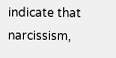indicate that narcissism,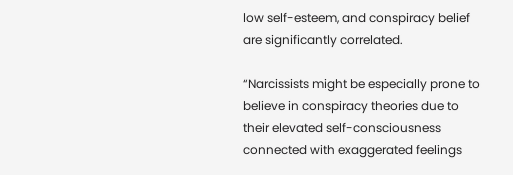low self-esteem, and conspiracy belief are significantly correlated.

“Narcissists might be especially prone to believe in conspiracy theories due to their elevated self-consciousness connected with exaggerated feelings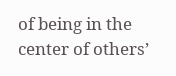of being in the center of others’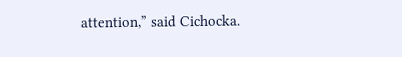attention,” said Cichocka.